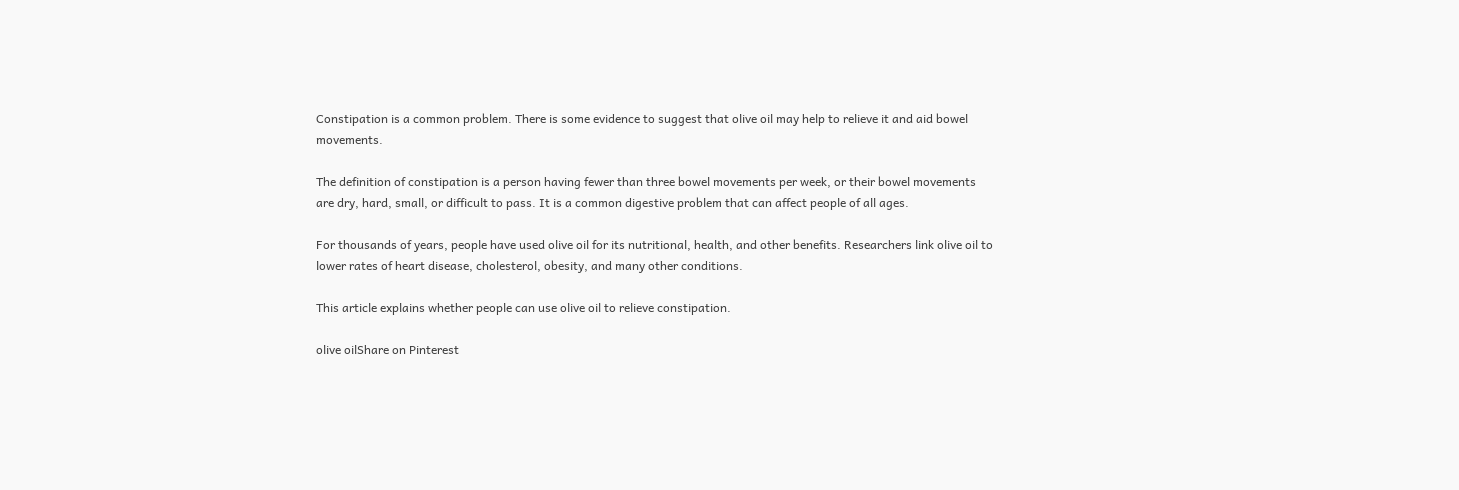Constipation is a common problem. There is some evidence to suggest that olive oil may help to relieve it and aid bowel movements.

The definition of constipation is a person having fewer than three bowel movements per week, or their bowel movements are dry, hard, small, or difficult to pass. It is a common digestive problem that can affect people of all ages.

For thousands of years, people have used olive oil for its nutritional, health, and other benefits. Researchers link olive oil to lower rates of heart disease, cholesterol, obesity, and many other conditions.

This article explains whether people can use olive oil to relieve constipation.

olive oilShare on Pinterest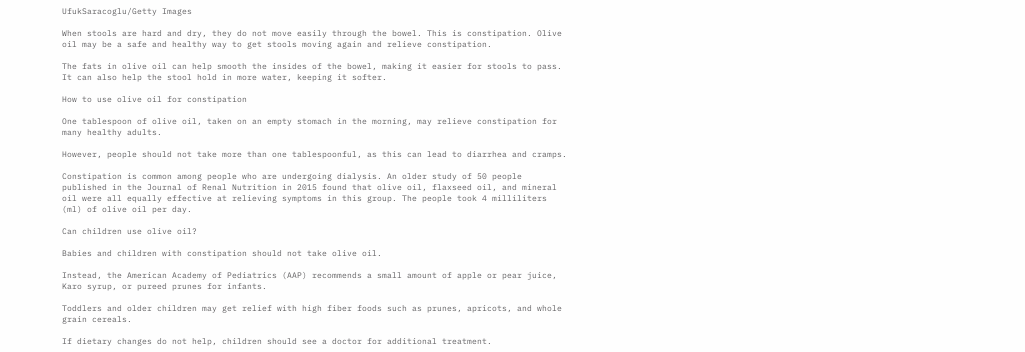UfukSaracoglu/Getty Images

When stools are hard and dry, they do not move easily through the bowel. This is constipation. Olive oil may be a safe and healthy way to get stools moving again and relieve constipation.

The fats in olive oil can help smooth the insides of the bowel, making it easier for stools to pass. It can also help the stool hold in more water, keeping it softer.

How to use olive oil for constipation

One tablespoon of olive oil, taken on an empty stomach in the morning, may relieve constipation for many healthy adults.

However, people should not take more than one tablespoonful, as this can lead to diarrhea and cramps.

Constipation is common among people who are undergoing dialysis. An older study of 50 people published in the Journal of Renal Nutrition in 2015 found that olive oil, flaxseed oil, and mineral oil were all equally effective at relieving symptoms in this group. The people took 4 milliliters (ml) of olive oil per day.

Can children use olive oil?

Babies and children with constipation should not take olive oil.

Instead, the American Academy of Pediatrics (AAP) recommends a small amount of apple or pear juice, Karo syrup, or pureed prunes for infants.

Toddlers and older children may get relief with high fiber foods such as prunes, apricots, and whole grain cereals.

If dietary changes do not help, children should see a doctor for additional treatment.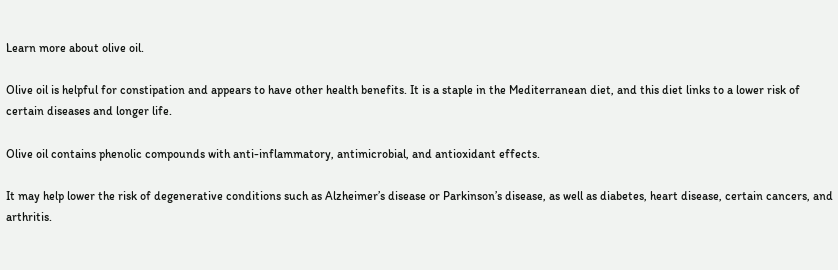Learn more about olive oil.

Olive oil is helpful for constipation and appears to have other health benefits. It is a staple in the Mediterranean diet, and this diet links to a lower risk of certain diseases and longer life.

Olive oil contains phenolic compounds with anti-inflammatory, antimicrobial, and antioxidant effects.

It may help lower the risk of degenerative conditions such as Alzheimer’s disease or Parkinson’s disease, as well as diabetes, heart disease, certain cancers, and arthritis.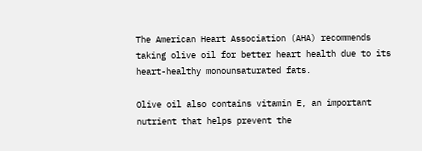The American Heart Association (AHA) recommends taking olive oil for better heart health due to its heart-healthy monounsaturated fats.

Olive oil also contains vitamin E, an important nutrient that helps prevent the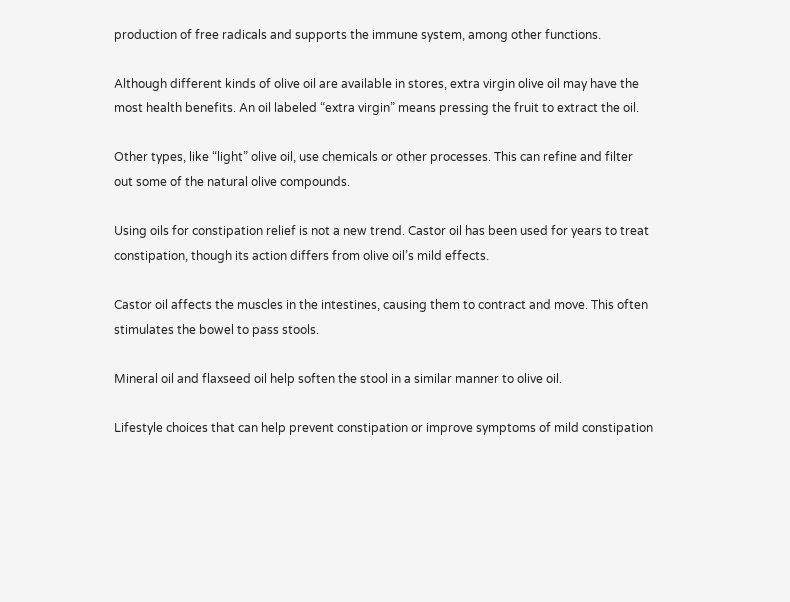production of free radicals and supports the immune system, among other functions.

Although different kinds of olive oil are available in stores, extra virgin olive oil may have the most health benefits. An oil labeled “extra virgin” means pressing the fruit to extract the oil.

Other types, like “light” olive oil, use chemicals or other processes. This can refine and filter out some of the natural olive compounds.

Using oils for constipation relief is not a new trend. Castor oil has been used for years to treat constipation, though its action differs from olive oil’s mild effects.

Castor oil affects the muscles in the intestines, causing them to contract and move. This often stimulates the bowel to pass stools.

Mineral oil and flaxseed oil help soften the stool in a similar manner to olive oil.

Lifestyle choices that can help prevent constipation or improve symptoms of mild constipation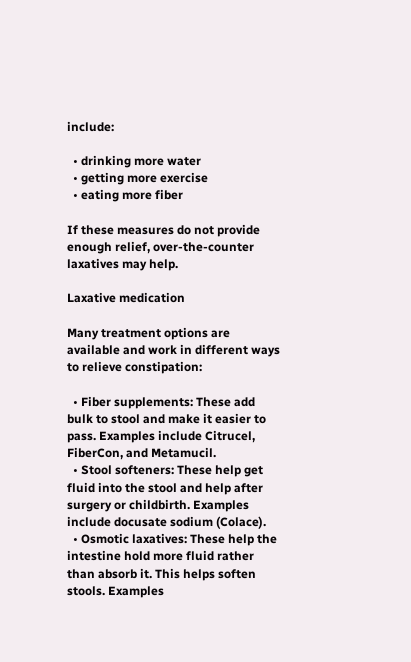include:

  • drinking more water
  • getting more exercise
  • eating more fiber

If these measures do not provide enough relief, over-the-counter laxatives may help.

Laxative medication

Many treatment options are available and work in different ways to relieve constipation:

  • Fiber supplements: These add bulk to stool and make it easier to pass. Examples include Citrucel, FiberCon, and Metamucil.
  • Stool softeners: These help get fluid into the stool and help after surgery or childbirth. Examples include docusate sodium (Colace).
  • Osmotic laxatives: These help the intestine hold more fluid rather than absorb it. This helps soften stools. Examples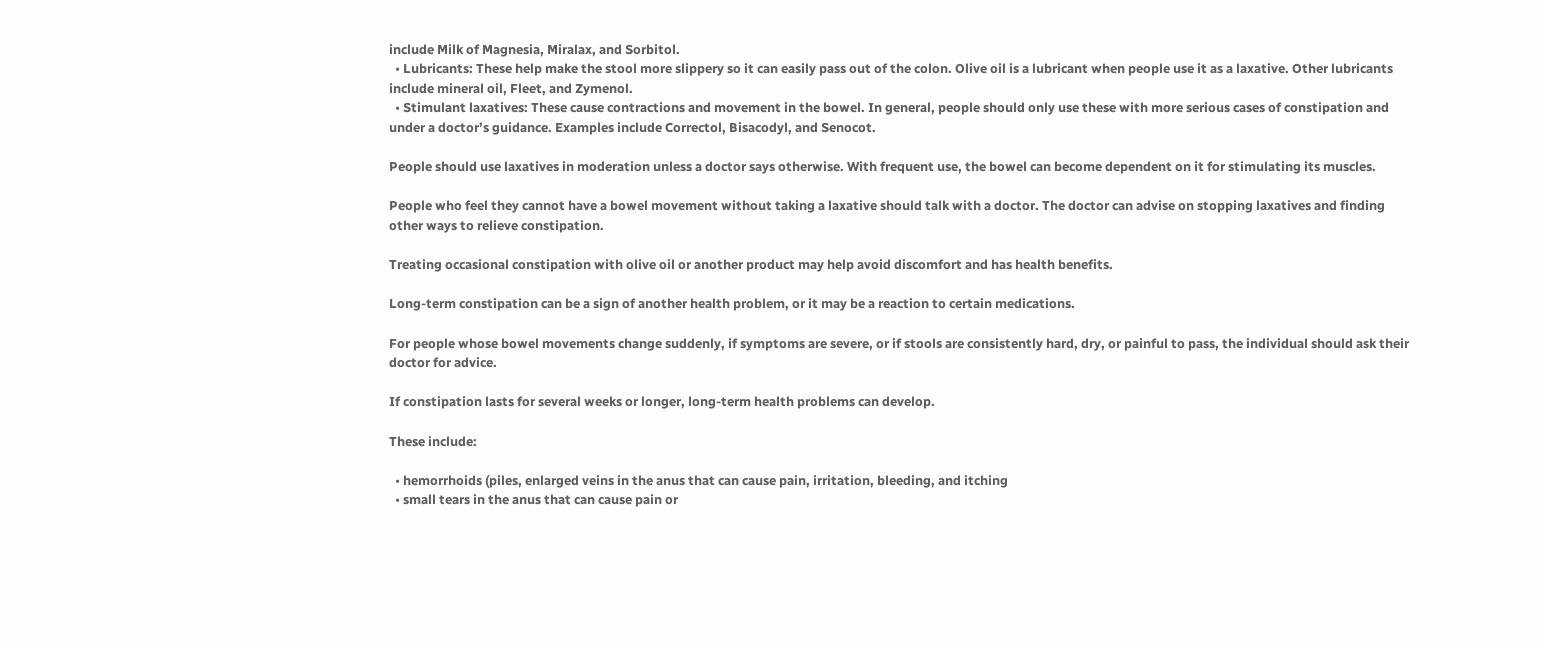include Milk of Magnesia, Miralax, and Sorbitol.
  • Lubricants: These help make the stool more slippery so it can easily pass out of the colon. Olive oil is a lubricant when people use it as a laxative. Other lubricants include mineral oil, Fleet, and Zymenol.
  • Stimulant laxatives: These cause contractions and movement in the bowel. In general, people should only use these with more serious cases of constipation and under a doctor’s guidance. Examples include Correctol, Bisacodyl, and Senocot.

People should use laxatives in moderation unless a doctor says otherwise. With frequent use, the bowel can become dependent on it for stimulating its muscles.

People who feel they cannot have a bowel movement without taking a laxative should talk with a doctor. The doctor can advise on stopping laxatives and finding other ways to relieve constipation.

Treating occasional constipation with olive oil or another product may help avoid discomfort and has health benefits.

Long-term constipation can be a sign of another health problem, or it may be a reaction to certain medications.

For people whose bowel movements change suddenly, if symptoms are severe, or if stools are consistently hard, dry, or painful to pass, the individual should ask their doctor for advice.

If constipation lasts for several weeks or longer, long-term health problems can develop.

These include:

  • hemorrhoids (piles, enlarged veins in the anus that can cause pain, irritation, bleeding, and itching
  • small tears in the anus that can cause pain or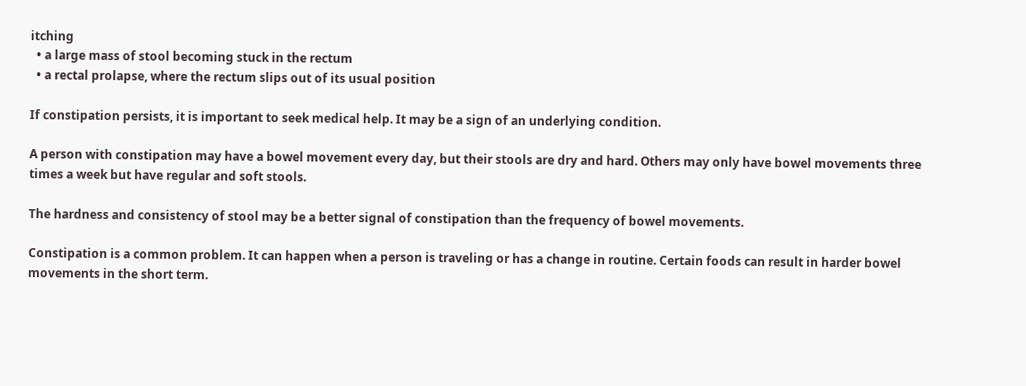itching
  • a large mass of stool becoming stuck in the rectum
  • a rectal prolapse, where the rectum slips out of its usual position

If constipation persists, it is important to seek medical help. It may be a sign of an underlying condition.

A person with constipation may have a bowel movement every day, but their stools are dry and hard. Others may only have bowel movements three times a week but have regular and soft stools.

The hardness and consistency of stool may be a better signal of constipation than the frequency of bowel movements.

Constipation is a common problem. It can happen when a person is traveling or has a change in routine. Certain foods can result in harder bowel movements in the short term.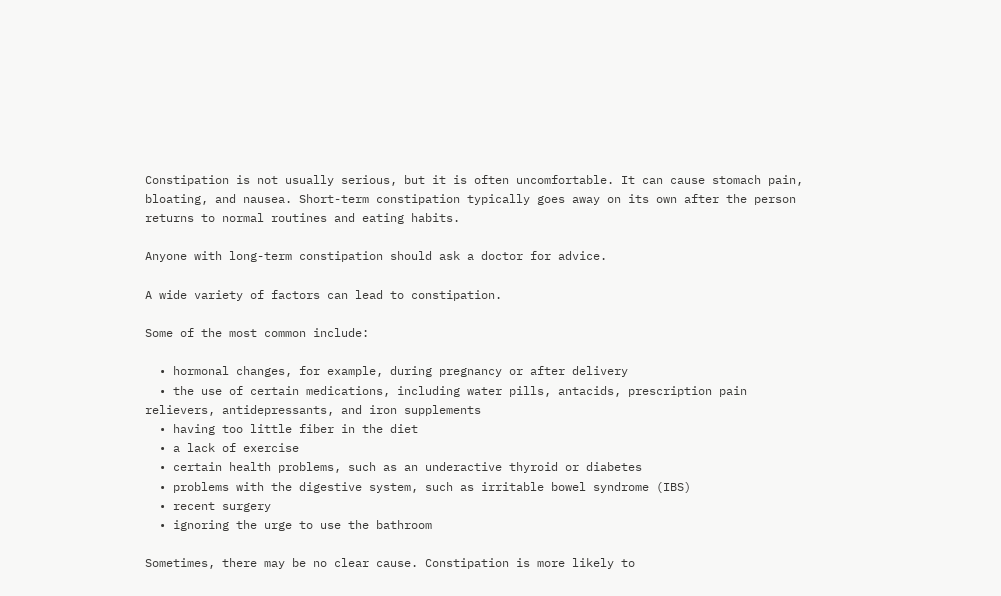Constipation is not usually serious, but it is often uncomfortable. It can cause stomach pain, bloating, and nausea. Short-term constipation typically goes away on its own after the person returns to normal routines and eating habits.

Anyone with long-term constipation should ask a doctor for advice.

A wide variety of factors can lead to constipation.

Some of the most common include:

  • hormonal changes, for example, during pregnancy or after delivery
  • the use of certain medications, including water pills, antacids, prescription pain relievers, antidepressants, and iron supplements
  • having too little fiber in the diet
  • a lack of exercise
  • certain health problems, such as an underactive thyroid or diabetes
  • problems with the digestive system, such as irritable bowel syndrome (IBS)
  • recent surgery
  • ignoring the urge to use the bathroom

Sometimes, there may be no clear cause. Constipation is more likely to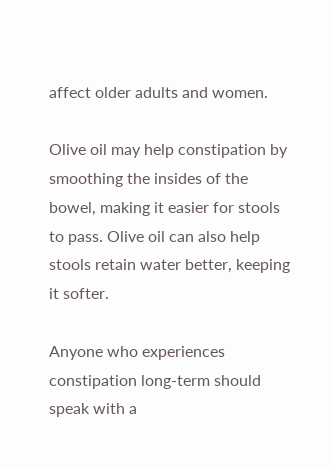affect older adults and women.

Olive oil may help constipation by smoothing the insides of the bowel, making it easier for stools to pass. Olive oil can also help stools retain water better, keeping it softer.

Anyone who experiences constipation long-term should speak with a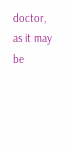doctor, as it may be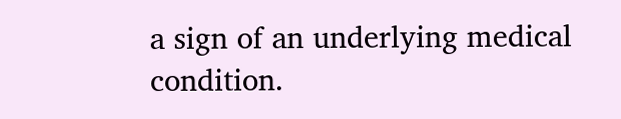a sign of an underlying medical condition.